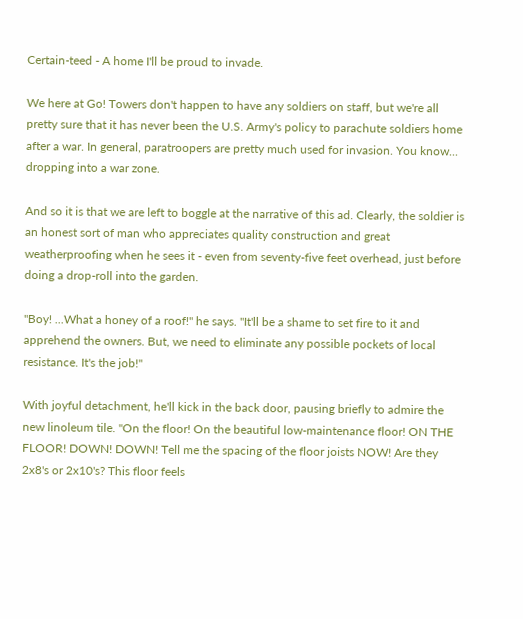Certain-teed - A home I'll be proud to invade.

We here at Go! Towers don't happen to have any soldiers on staff, but we're all pretty sure that it has never been the U.S. Army's policy to parachute soldiers home after a war. In general, paratroopers are pretty much used for invasion. You know... dropping into a war zone.

And so it is that we are left to boggle at the narrative of this ad. Clearly, the soldier is an honest sort of man who appreciates quality construction and great weatherproofing when he sees it - even from seventy-five feet overhead, just before doing a drop-roll into the garden.

"Boy! ...What a honey of a roof!" he says. "It'll be a shame to set fire to it and apprehend the owners. But, we need to eliminate any possible pockets of local resistance. It's the job!"

With joyful detachment, he'll kick in the back door, pausing briefly to admire the new linoleum tile. "On the floor! On the beautiful low-maintenance floor! ON THE FLOOR! DOWN! DOWN! Tell me the spacing of the floor joists NOW! Are they 2x8's or 2x10's? This floor feels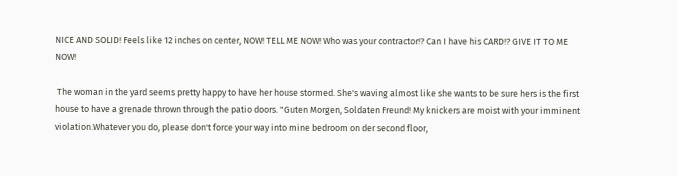NICE AND SOLID! Feels like 12 inches on center, NOW! TELL ME NOW! Who was your contractor!? Can I have his CARD!? GIVE IT TO ME NOW!

 The woman in the yard seems pretty happy to have her house stormed. She's waving almost like she wants to be sure hers is the first house to have a grenade thrown through the patio doors. "Guten Morgen, Soldaten Freund! My knickers are moist with your imminent violation.Whatever you do, please don't force your way into mine bedroom on der second floor,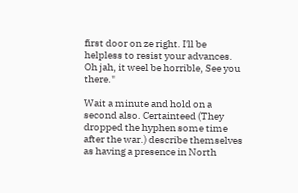first door on ze right. I'll be helpless to resist your advances. Oh jah, it weel be horrible, See you there."

Wait a minute and hold on a second also. Certainteed (They dropped the hyphen some time after the war.) describe themselves as having a presence in North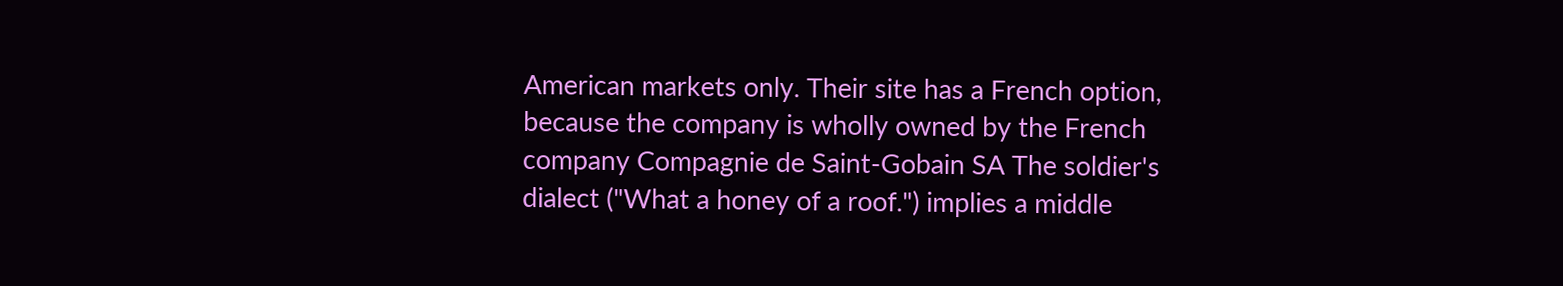American markets only. Their site has a French option, because the company is wholly owned by the French company Compagnie de Saint-Gobain SA The soldier's dialect ("What a honey of a roof.") implies a middle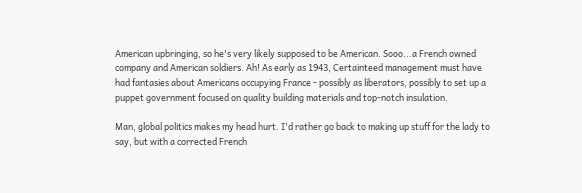American upbringing, so he's very likely supposed to be American. Sooo...a French owned company and American soldiers. Ah! As early as 1943, Certainteed management must have had fantasies about Americans occupying France - possibly as liberators, possibly to set up a puppet government focused on quality building materials and top-notch insulation.

Man, global politics makes my head hurt. I'd rather go back to making up stuff for the lady to say, but with a corrected French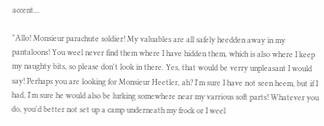accent...

"Allo! Monsieur parachute soldier! My valuables are all safely heedden away in my pantaloons! You weel never find them where I have hidden them, which is also where I keep my naughty bits, so please don't look in there. Yes, that would be verry unpleasant I would say! Perhaps you are looking for Monsieur Heetler, ah? I'm sure I have not seen heem, but if I had, I'm sure he would also be lurking somewhere near my varrious soft parts! Whatever you do, you'd better not set up a camp underneath my frock or I weel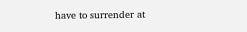have to surrender at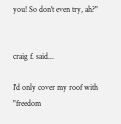you! So don't even try, ah?"


craig f. said...

I'd only cover my roof with "freedom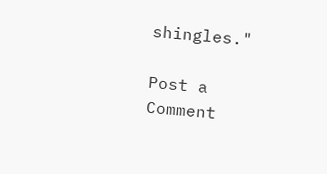shingles."

Post a Comment